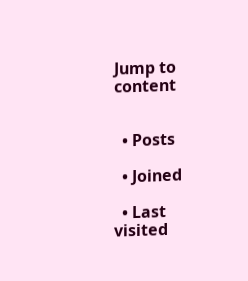Jump to content


  • Posts

  • Joined

  • Last visited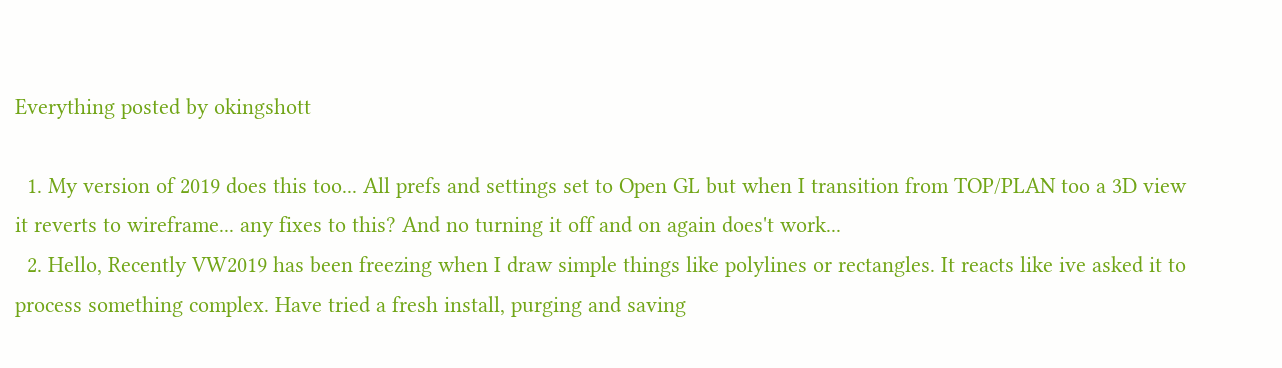Everything posted by okingshott

  1. My version of 2019 does this too... All prefs and settings set to Open GL but when I transition from TOP/PLAN too a 3D view it reverts to wireframe... any fixes to this? And no turning it off and on again does't work...
  2. Hello, Recently VW2019 has been freezing when I draw simple things like polylines or rectangles. It reacts like ive asked it to process something complex. Have tried a fresh install, purging and saving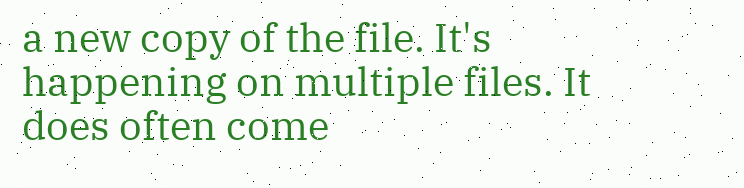a new copy of the file. It's happening on multiple files. It does often come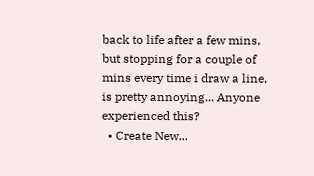back to life after a few mins, but stopping for a couple of mins every time i draw a line, is pretty annoying... Anyone experienced this?
  • Create New...